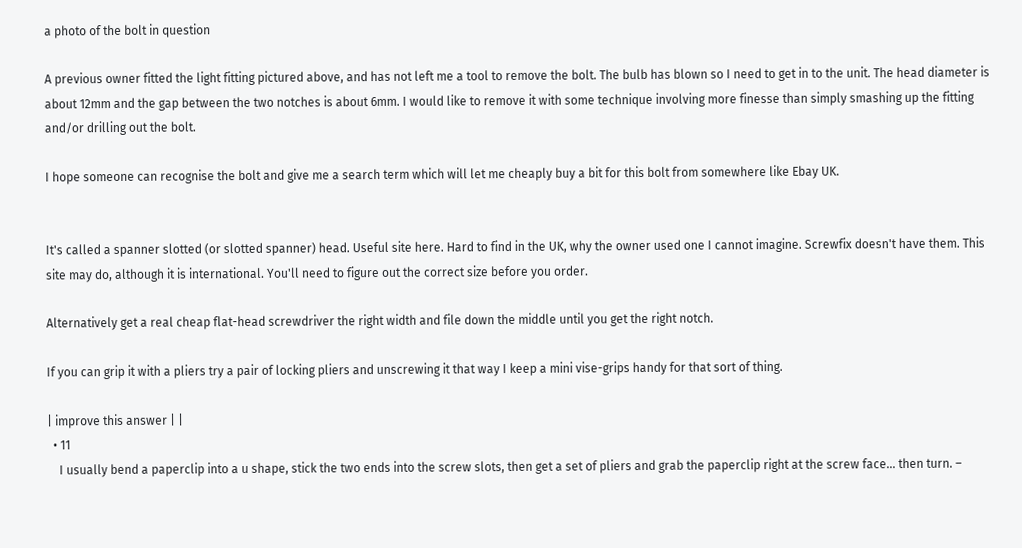a photo of the bolt in question

A previous owner fitted the light fitting pictured above, and has not left me a tool to remove the bolt. The bulb has blown so I need to get in to the unit. The head diameter is about 12mm and the gap between the two notches is about 6mm. I would like to remove it with some technique involving more finesse than simply smashing up the fitting and/or drilling out the bolt.

I hope someone can recognise the bolt and give me a search term which will let me cheaply buy a bit for this bolt from somewhere like Ebay UK.


It's called a spanner slotted (or slotted spanner) head. Useful site here. Hard to find in the UK, why the owner used one I cannot imagine. Screwfix doesn't have them. This site may do, although it is international. You'll need to figure out the correct size before you order.

Alternatively get a real cheap flat-head screwdriver the right width and file down the middle until you get the right notch.

If you can grip it with a pliers try a pair of locking pliers and unscrewing it that way I keep a mini vise-grips handy for that sort of thing.

| improve this answer | |
  • 11
    I usually bend a paperclip into a u shape, stick the two ends into the screw slots, then get a set of pliers and grab the paperclip right at the screw face... then turn. –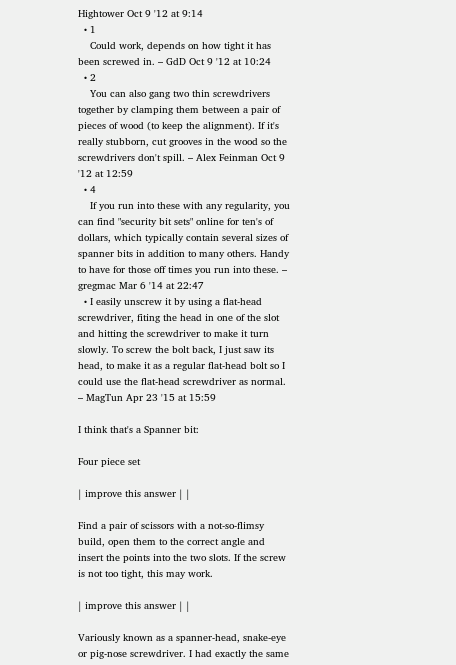Hightower Oct 9 '12 at 9:14
  • 1
    Could work, depends on how tight it has been screwed in. – GdD Oct 9 '12 at 10:24
  • 2
    You can also gang two thin screwdrivers together by clamping them between a pair of pieces of wood (to keep the alignment). If it's really stubborn, cut grooves in the wood so the screwdrivers don't spill. – Alex Feinman Oct 9 '12 at 12:59
  • 4
    If you run into these with any regularity, you can find "security bit sets" online for ten's of dollars, which typically contain several sizes of spanner bits in addition to many others. Handy to have for those off times you run into these. – gregmac Mar 6 '14 at 22:47
  • I easily unscrew it by using a flat-head screwdriver, fiting the head in one of the slot and hitting the screwdriver to make it turn slowly. To screw the bolt back, I just saw its head, to make it as a regular flat-head bolt so I could use the flat-head screwdriver as normal. – MagTun Apr 23 '15 at 15:59

I think that's a Spanner bit:

Four piece set

| improve this answer | |

Find a pair of scissors with a not-so-flimsy build, open them to the correct angle and insert the points into the two slots. If the screw is not too tight, this may work.

| improve this answer | |

Variously known as a spanner-head, snake-eye or pig-nose screwdriver. I had exactly the same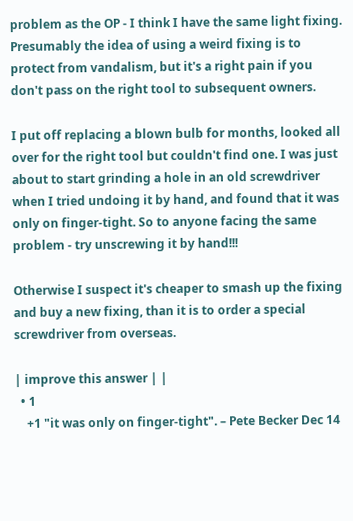problem as the OP - I think I have the same light fixing. Presumably the idea of using a weird fixing is to protect from vandalism, but it's a right pain if you don't pass on the right tool to subsequent owners.

I put off replacing a blown bulb for months, looked all over for the right tool but couldn't find one. I was just about to start grinding a hole in an old screwdriver when I tried undoing it by hand, and found that it was only on finger-tight. So to anyone facing the same problem - try unscrewing it by hand!!!

Otherwise I suspect it's cheaper to smash up the fixing and buy a new fixing, than it is to order a special screwdriver from overseas.

| improve this answer | |
  • 1
    +1 "it was only on finger-tight". – Pete Becker Dec 14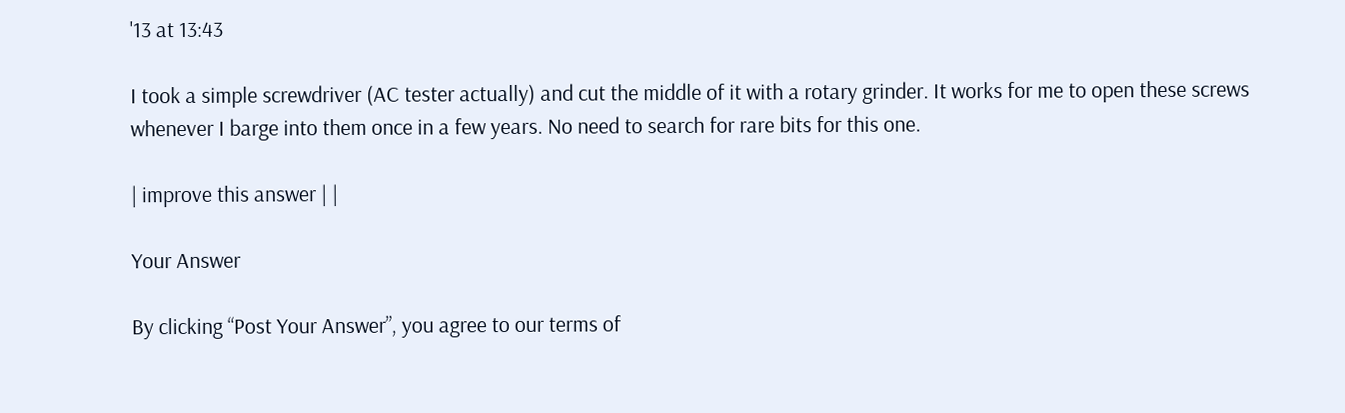'13 at 13:43

I took a simple screwdriver (AC tester actually) and cut the middle of it with a rotary grinder. It works for me to open these screws whenever I barge into them once in a few years. No need to search for rare bits for this one.

| improve this answer | |

Your Answer

By clicking “Post Your Answer”, you agree to our terms of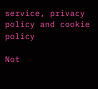service, privacy policy and cookie policy

Not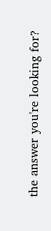the answer you're looking for?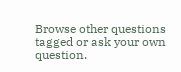Browse other questions tagged or ask your own question.